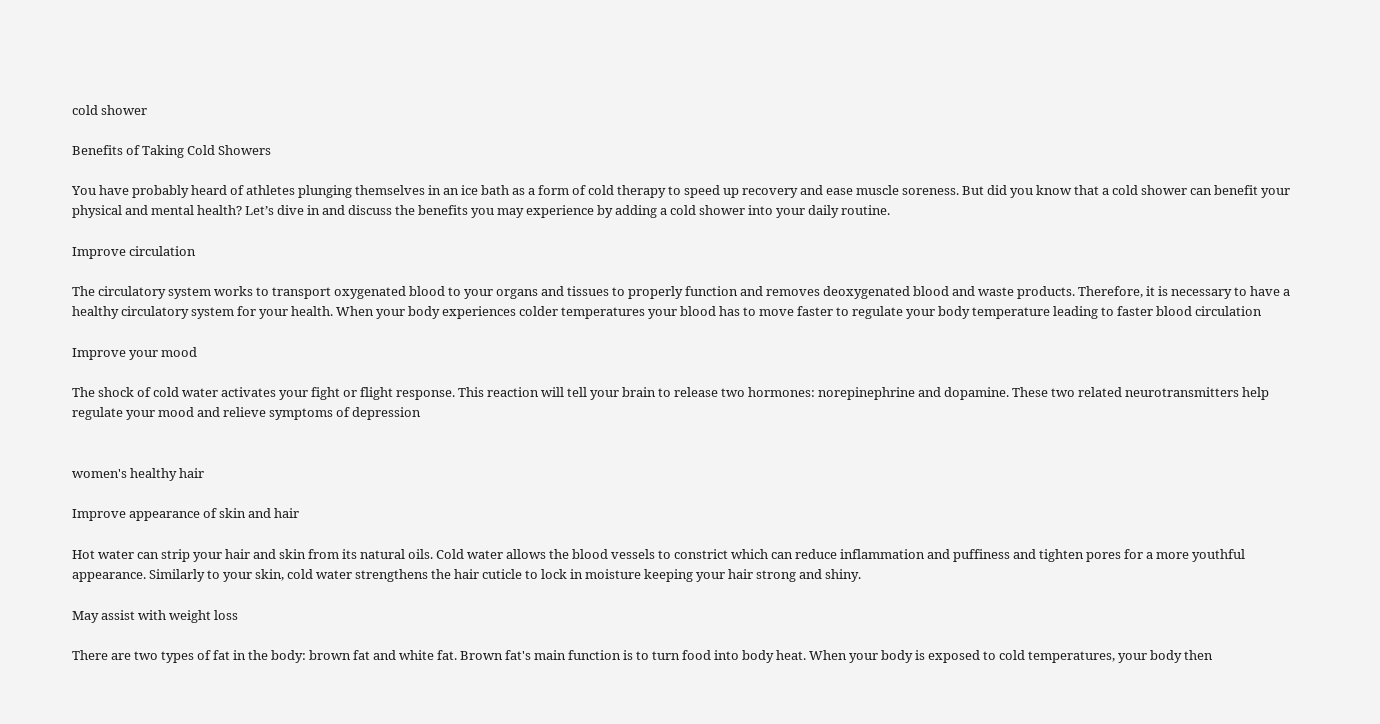cold shower

Benefits of Taking Cold Showers

You have probably heard of athletes plunging themselves in an ice bath as a form of cold therapy to speed up recovery and ease muscle soreness. But did you know that a cold shower can benefit your physical and mental health? Let’s dive in and discuss the benefits you may experience by adding a cold shower into your daily routine.

Improve circulation

The circulatory system works to transport oxygenated blood to your organs and tissues to properly function and removes deoxygenated blood and waste products. Therefore, it is necessary to have a healthy circulatory system for your health. When your body experiences colder temperatures your blood has to move faster to regulate your body temperature leading to faster blood circulation

Improve your mood

The shock of cold water activates your fight or flight response. This reaction will tell your brain to release two hormones: norepinephrine and dopamine. These two related neurotransmitters help regulate your mood and relieve symptoms of depression


women's healthy hair

Improve appearance of skin and hair

Hot water can strip your hair and skin from its natural oils. Cold water allows the blood vessels to constrict which can reduce inflammation and puffiness and tighten pores for a more youthful appearance. Similarly to your skin, cold water strengthens the hair cuticle to lock in moisture keeping your hair strong and shiny.

May assist with weight loss

There are two types of fat in the body: brown fat and white fat. Brown fat's main function is to turn food into body heat. When your body is exposed to cold temperatures, your body then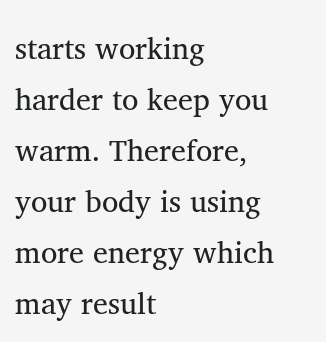starts working harder to keep you warm. Therefore, your body is using more energy which may result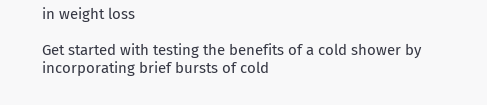in weight loss

Get started with testing the benefits of a cold shower by incorporating brief bursts of cold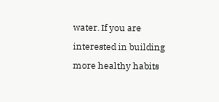water. If you are interested in building more healthy habits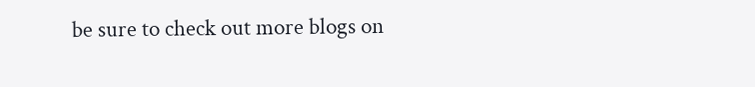be sure to check out more blogs on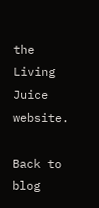the Living Juice website.

Back to blog